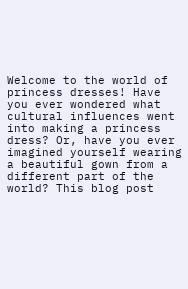Welcome to the world of princess dresses! Have you ever wondered what cultural influences went into making a princess dress? Or, have you ever imagined yourself wearing a beautiful gown from a different part of the world? This blog post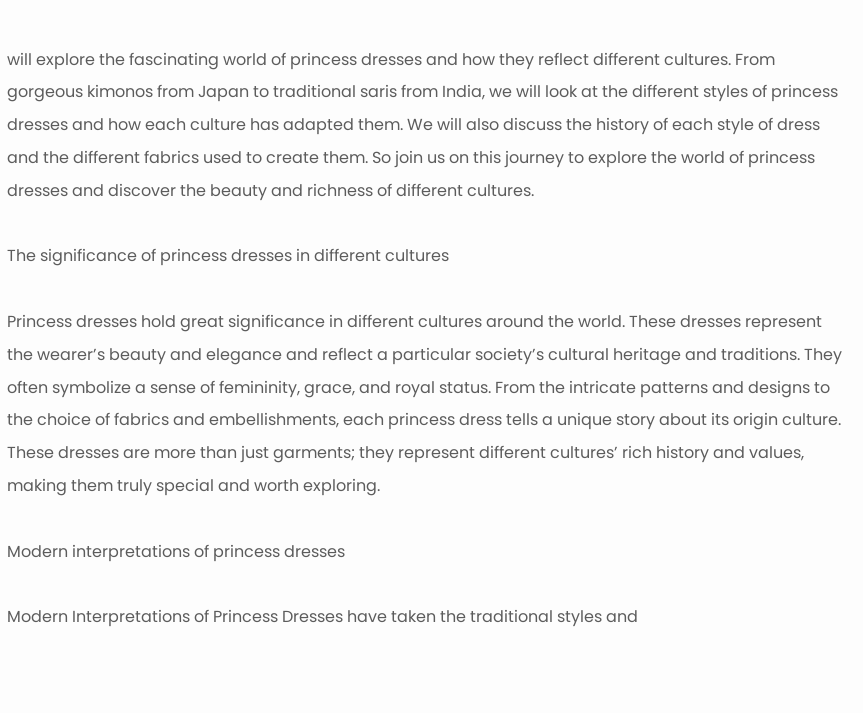will explore the fascinating world of princess dresses and how they reflect different cultures. From gorgeous kimonos from Japan to traditional saris from India, we will look at the different styles of princess dresses and how each culture has adapted them. We will also discuss the history of each style of dress and the different fabrics used to create them. So join us on this journey to explore the world of princess dresses and discover the beauty and richness of different cultures.

The significance of princess dresses in different cultures

Princess dresses hold great significance in different cultures around the world. These dresses represent the wearer’s beauty and elegance and reflect a particular society’s cultural heritage and traditions. They often symbolize a sense of femininity, grace, and royal status. From the intricate patterns and designs to the choice of fabrics and embellishments, each princess dress tells a unique story about its origin culture. These dresses are more than just garments; they represent different cultures’ rich history and values, making them truly special and worth exploring.

Modern interpretations of princess dresses

Modern Interpretations of Princess Dresses have taken the traditional styles and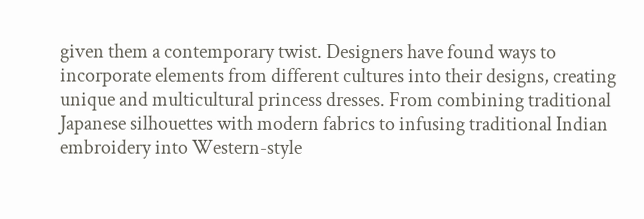given them a contemporary twist. Designers have found ways to incorporate elements from different cultures into their designs, creating unique and multicultural princess dresses. From combining traditional Japanese silhouettes with modern fabrics to infusing traditional Indian embroidery into Western-style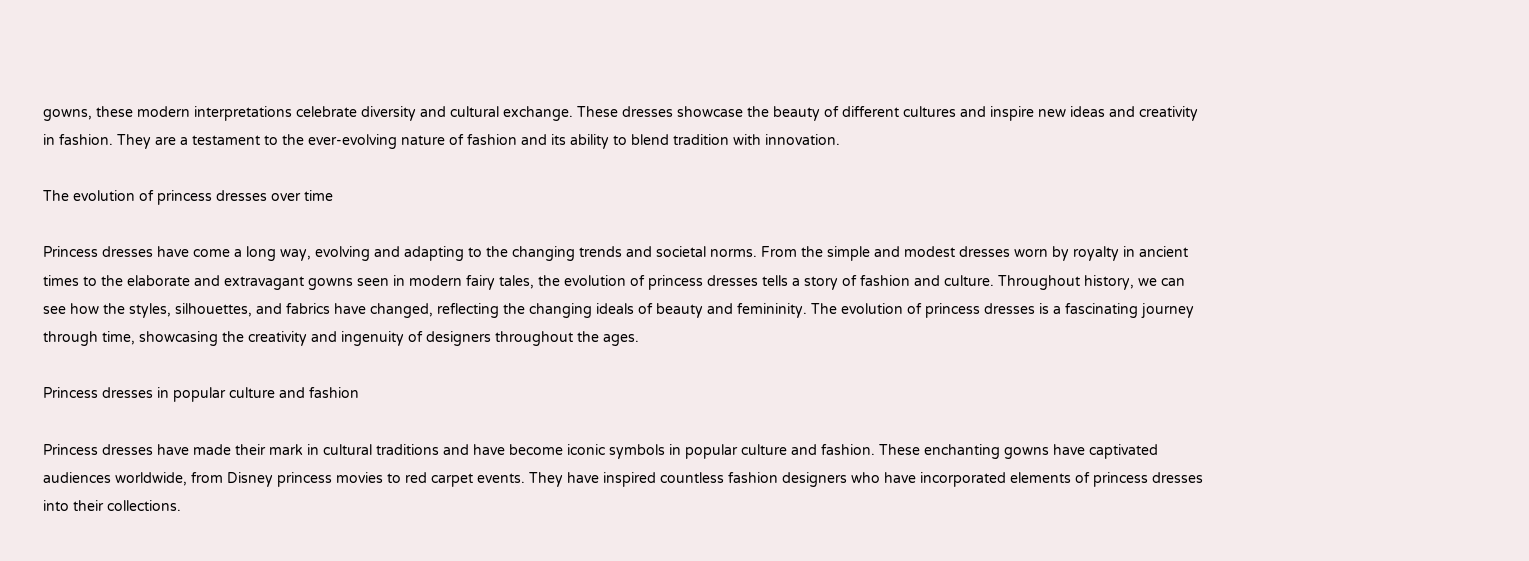gowns, these modern interpretations celebrate diversity and cultural exchange. These dresses showcase the beauty of different cultures and inspire new ideas and creativity in fashion. They are a testament to the ever-evolving nature of fashion and its ability to blend tradition with innovation.

The evolution of princess dresses over time

Princess dresses have come a long way, evolving and adapting to the changing trends and societal norms. From the simple and modest dresses worn by royalty in ancient times to the elaborate and extravagant gowns seen in modern fairy tales, the evolution of princess dresses tells a story of fashion and culture. Throughout history, we can see how the styles, silhouettes, and fabrics have changed, reflecting the changing ideals of beauty and femininity. The evolution of princess dresses is a fascinating journey through time, showcasing the creativity and ingenuity of designers throughout the ages.

Princess dresses in popular culture and fashion

Princess dresses have made their mark in cultural traditions and have become iconic symbols in popular culture and fashion. These enchanting gowns have captivated audiences worldwide, from Disney princess movies to red carpet events. They have inspired countless fashion designers who have incorporated elements of princess dresses into their collections.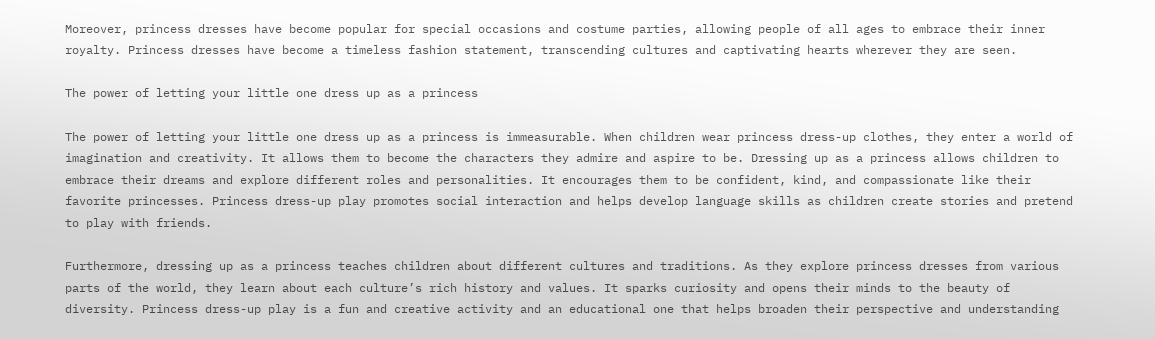Moreover, princess dresses have become popular for special occasions and costume parties, allowing people of all ages to embrace their inner royalty. Princess dresses have become a timeless fashion statement, transcending cultures and captivating hearts wherever they are seen.

The power of letting your little one dress up as a princess

The power of letting your little one dress up as a princess is immeasurable. When children wear princess dress-up clothes, they enter a world of imagination and creativity. It allows them to become the characters they admire and aspire to be. Dressing up as a princess allows children to embrace their dreams and explore different roles and personalities. It encourages them to be confident, kind, and compassionate like their favorite princesses. Princess dress-up play promotes social interaction and helps develop language skills as children create stories and pretend to play with friends.

Furthermore, dressing up as a princess teaches children about different cultures and traditions. As they explore princess dresses from various parts of the world, they learn about each culture’s rich history and values. It sparks curiosity and opens their minds to the beauty of diversity. Princess dress-up play is a fun and creative activity and an educational one that helps broaden their perspective and understanding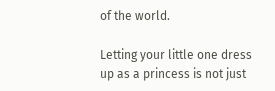of the world.

Letting your little one dress up as a princess is not just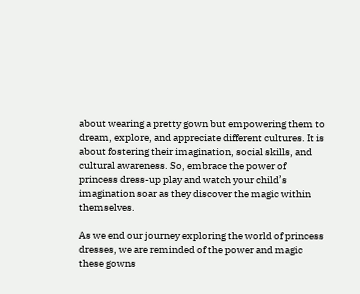about wearing a pretty gown but empowering them to dream, explore, and appreciate different cultures. It is about fostering their imagination, social skills, and cultural awareness. So, embrace the power of princess dress-up play and watch your child’s imagination soar as they discover the magic within themselves.

As we end our journey exploring the world of princess dresses, we are reminded of the power and magic these gowns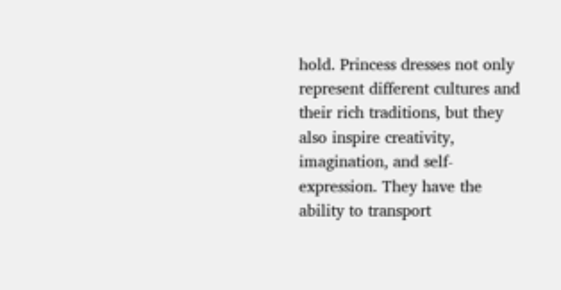hold. Princess dresses not only represent different cultures and their rich traditions, but they also inspire creativity, imagination, and self-expression. They have the ability to transport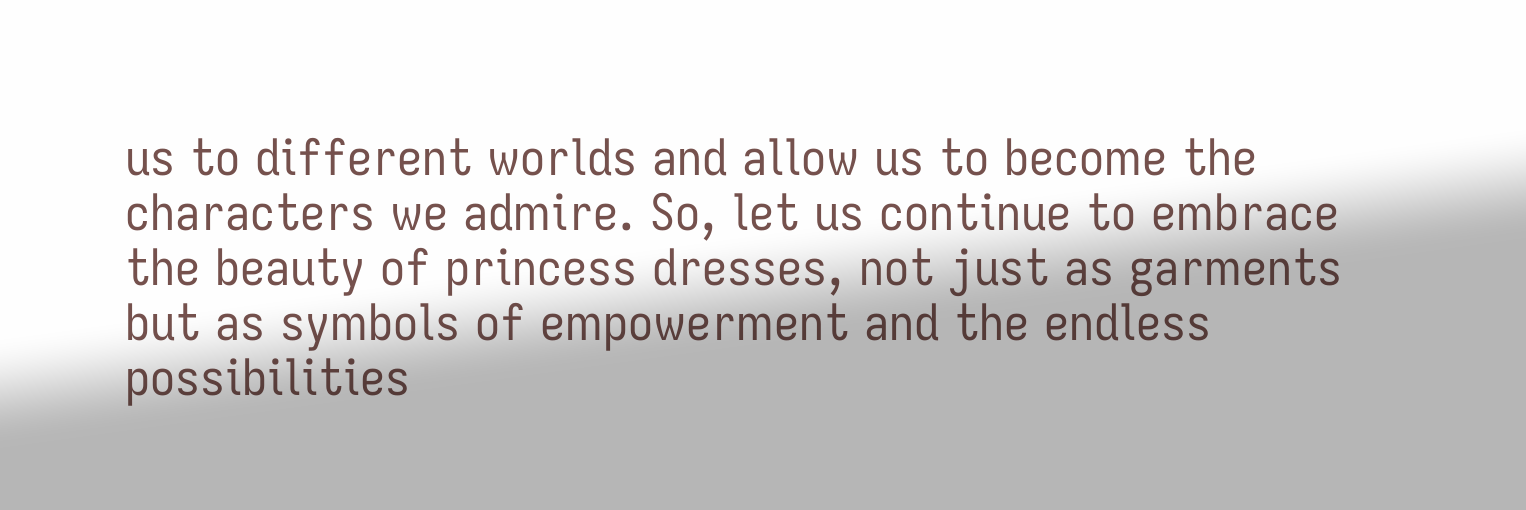us to different worlds and allow us to become the characters we admire. So, let us continue to embrace the beauty of princess dresses, not just as garments but as symbols of empowerment and the endless possibilities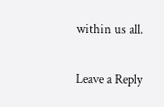within us all.

Leave a Reply